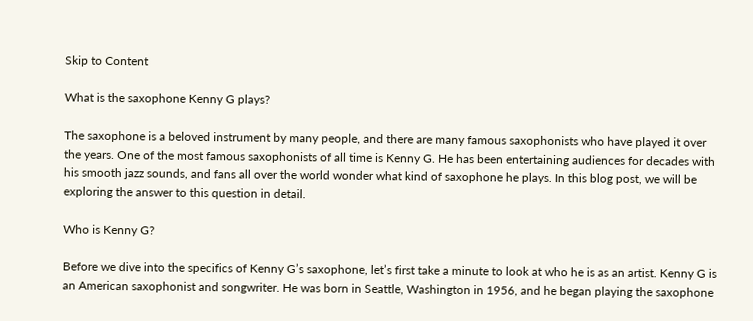Skip to Content

What is the saxophone Kenny G plays?

The saxophone is a beloved instrument by many people, and there are many famous saxophonists who have played it over the years. One of the most famous saxophonists of all time is Kenny G. He has been entertaining audiences for decades with his smooth jazz sounds, and fans all over the world wonder what kind of saxophone he plays. In this blog post, we will be exploring the answer to this question in detail.

Who is Kenny G?

Before we dive into the specifics of Kenny G’s saxophone, let’s first take a minute to look at who he is as an artist. Kenny G is an American saxophonist and songwriter. He was born in Seattle, Washington in 1956, and he began playing the saxophone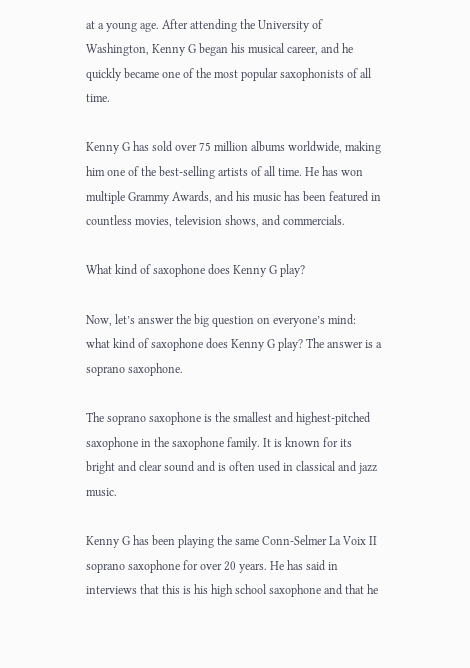at a young age. After attending the University of Washington, Kenny G began his musical career, and he quickly became one of the most popular saxophonists of all time.

Kenny G has sold over 75 million albums worldwide, making him one of the best-selling artists of all time. He has won multiple Grammy Awards, and his music has been featured in countless movies, television shows, and commercials.

What kind of saxophone does Kenny G play?

Now, let’s answer the big question on everyone’s mind: what kind of saxophone does Kenny G play? The answer is a soprano saxophone.

The soprano saxophone is the smallest and highest-pitched saxophone in the saxophone family. It is known for its bright and clear sound and is often used in classical and jazz music.

Kenny G has been playing the same Conn-Selmer La Voix II soprano saxophone for over 20 years. He has said in interviews that this is his high school saxophone and that he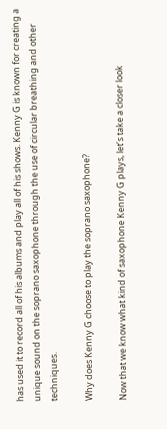has used it to record all of his albums and play all of his shows. Kenny G is known for creating a unique sound on the soprano saxophone through the use of circular breathing and other techniques.

Why does Kenny G choose to play the soprano saxophone?

Now that we know what kind of saxophone Kenny G plays, let’s take a closer look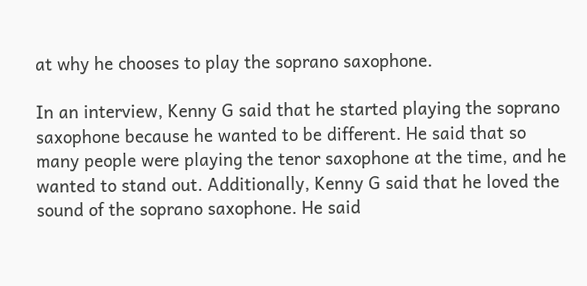at why he chooses to play the soprano saxophone.

In an interview, Kenny G said that he started playing the soprano saxophone because he wanted to be different. He said that so many people were playing the tenor saxophone at the time, and he wanted to stand out. Additionally, Kenny G said that he loved the sound of the soprano saxophone. He said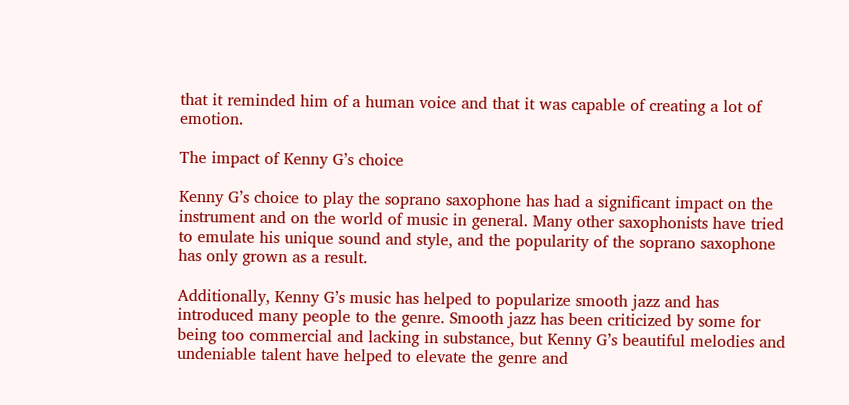that it reminded him of a human voice and that it was capable of creating a lot of emotion.

The impact of Kenny G’s choice

Kenny G’s choice to play the soprano saxophone has had a significant impact on the instrument and on the world of music in general. Many other saxophonists have tried to emulate his unique sound and style, and the popularity of the soprano saxophone has only grown as a result.

Additionally, Kenny G’s music has helped to popularize smooth jazz and has introduced many people to the genre. Smooth jazz has been criticized by some for being too commercial and lacking in substance, but Kenny G’s beautiful melodies and undeniable talent have helped to elevate the genre and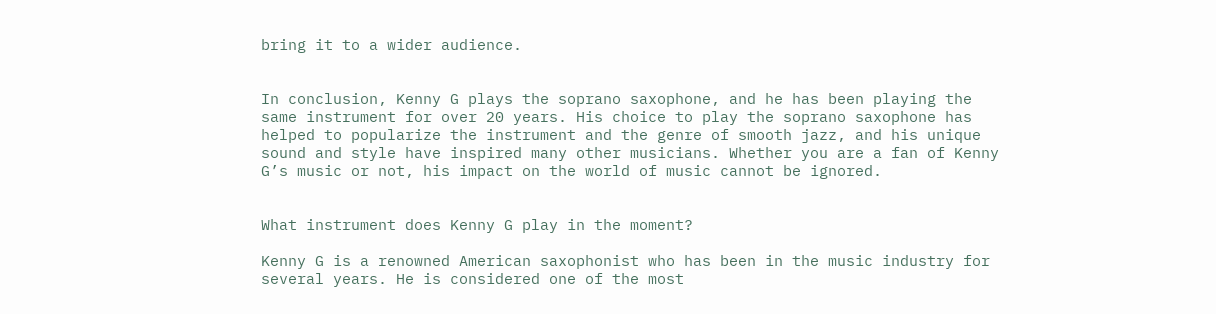bring it to a wider audience.


In conclusion, Kenny G plays the soprano saxophone, and he has been playing the same instrument for over 20 years. His choice to play the soprano saxophone has helped to popularize the instrument and the genre of smooth jazz, and his unique sound and style have inspired many other musicians. Whether you are a fan of Kenny G’s music or not, his impact on the world of music cannot be ignored.


What instrument does Kenny G play in the moment?

Kenny G is a renowned American saxophonist who has been in the music industry for several years. He is considered one of the most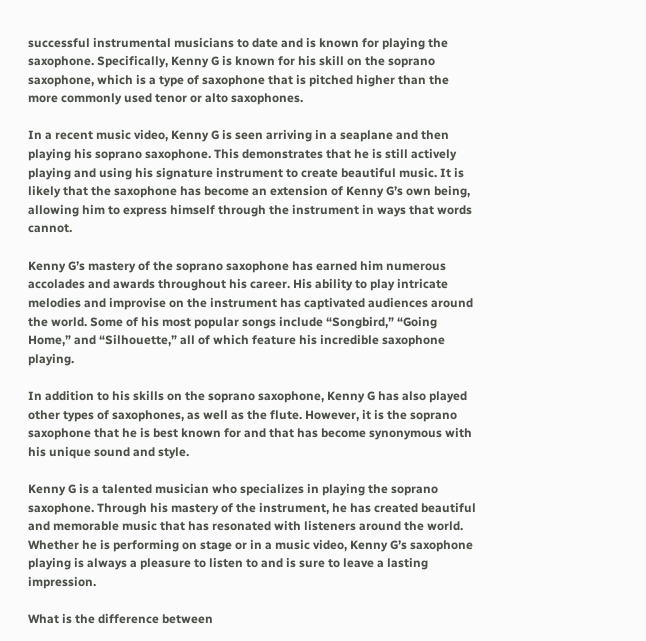successful instrumental musicians to date and is known for playing the saxophone. Specifically, Kenny G is known for his skill on the soprano saxophone, which is a type of saxophone that is pitched higher than the more commonly used tenor or alto saxophones.

In a recent music video, Kenny G is seen arriving in a seaplane and then playing his soprano saxophone. This demonstrates that he is still actively playing and using his signature instrument to create beautiful music. It is likely that the saxophone has become an extension of Kenny G’s own being, allowing him to express himself through the instrument in ways that words cannot.

Kenny G’s mastery of the soprano saxophone has earned him numerous accolades and awards throughout his career. His ability to play intricate melodies and improvise on the instrument has captivated audiences around the world. Some of his most popular songs include “Songbird,” “Going Home,” and “Silhouette,” all of which feature his incredible saxophone playing.

In addition to his skills on the soprano saxophone, Kenny G has also played other types of saxophones, as well as the flute. However, it is the soprano saxophone that he is best known for and that has become synonymous with his unique sound and style.

Kenny G is a talented musician who specializes in playing the soprano saxophone. Through his mastery of the instrument, he has created beautiful and memorable music that has resonated with listeners around the world. Whether he is performing on stage or in a music video, Kenny G’s saxophone playing is always a pleasure to listen to and is sure to leave a lasting impression.

What is the difference between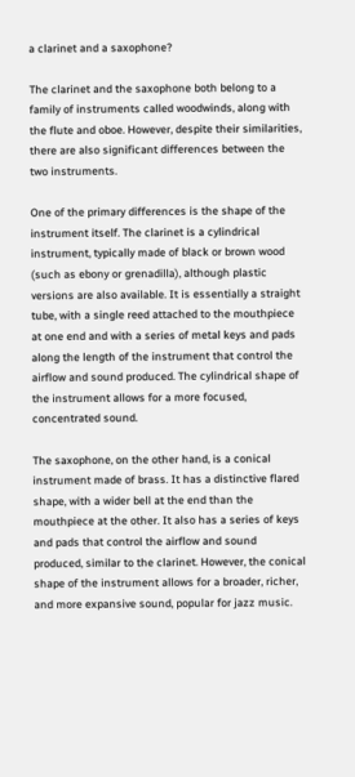a clarinet and a saxophone?

The clarinet and the saxophone both belong to a family of instruments called woodwinds, along with the flute and oboe. However, despite their similarities, there are also significant differences between the two instruments.

One of the primary differences is the shape of the instrument itself. The clarinet is a cylindrical instrument, typically made of black or brown wood (such as ebony or grenadilla), although plastic versions are also available. It is essentially a straight tube, with a single reed attached to the mouthpiece at one end and with a series of metal keys and pads along the length of the instrument that control the airflow and sound produced. The cylindrical shape of the instrument allows for a more focused, concentrated sound.

The saxophone, on the other hand, is a conical instrument made of brass. It has a distinctive flared shape, with a wider bell at the end than the mouthpiece at the other. It also has a series of keys and pads that control the airflow and sound produced, similar to the clarinet. However, the conical shape of the instrument allows for a broader, richer, and more expansive sound, popular for jazz music.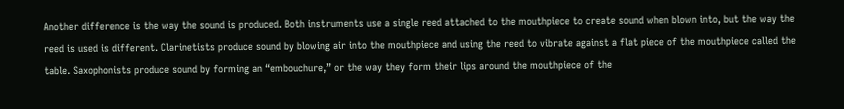Another difference is the way the sound is produced. Both instruments use a single reed attached to the mouthpiece to create sound when blown into, but the way the reed is used is different. Clarinetists produce sound by blowing air into the mouthpiece and using the reed to vibrate against a flat piece of the mouthpiece called the table. Saxophonists produce sound by forming an “embouchure,” or the way they form their lips around the mouthpiece of the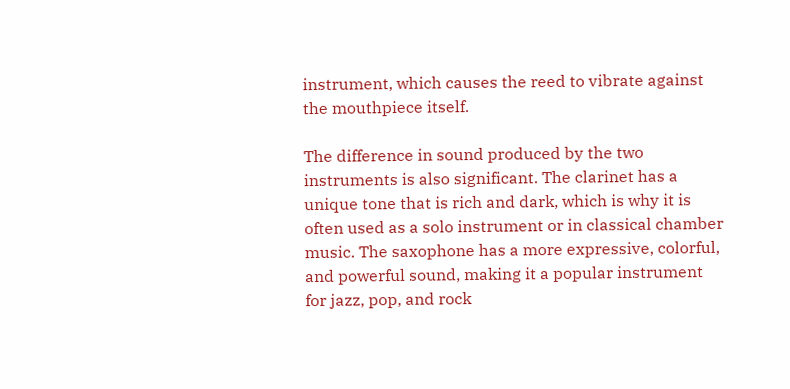instrument, which causes the reed to vibrate against the mouthpiece itself.

The difference in sound produced by the two instruments is also significant. The clarinet has a unique tone that is rich and dark, which is why it is often used as a solo instrument or in classical chamber music. The saxophone has a more expressive, colorful, and powerful sound, making it a popular instrument for jazz, pop, and rock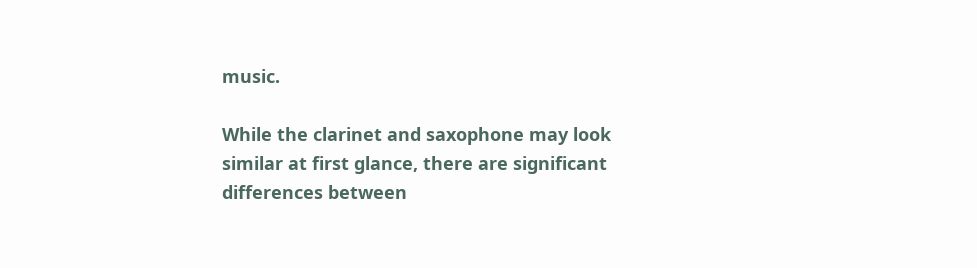music.

While the clarinet and saxophone may look similar at first glance, there are significant differences between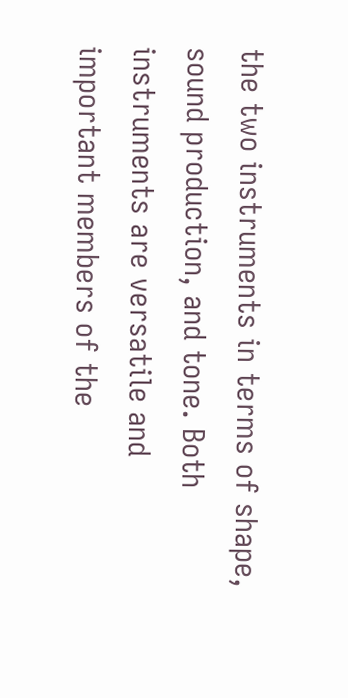the two instruments in terms of shape, sound production, and tone. Both instruments are versatile and important members of the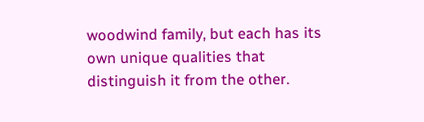woodwind family, but each has its own unique qualities that distinguish it from the other.